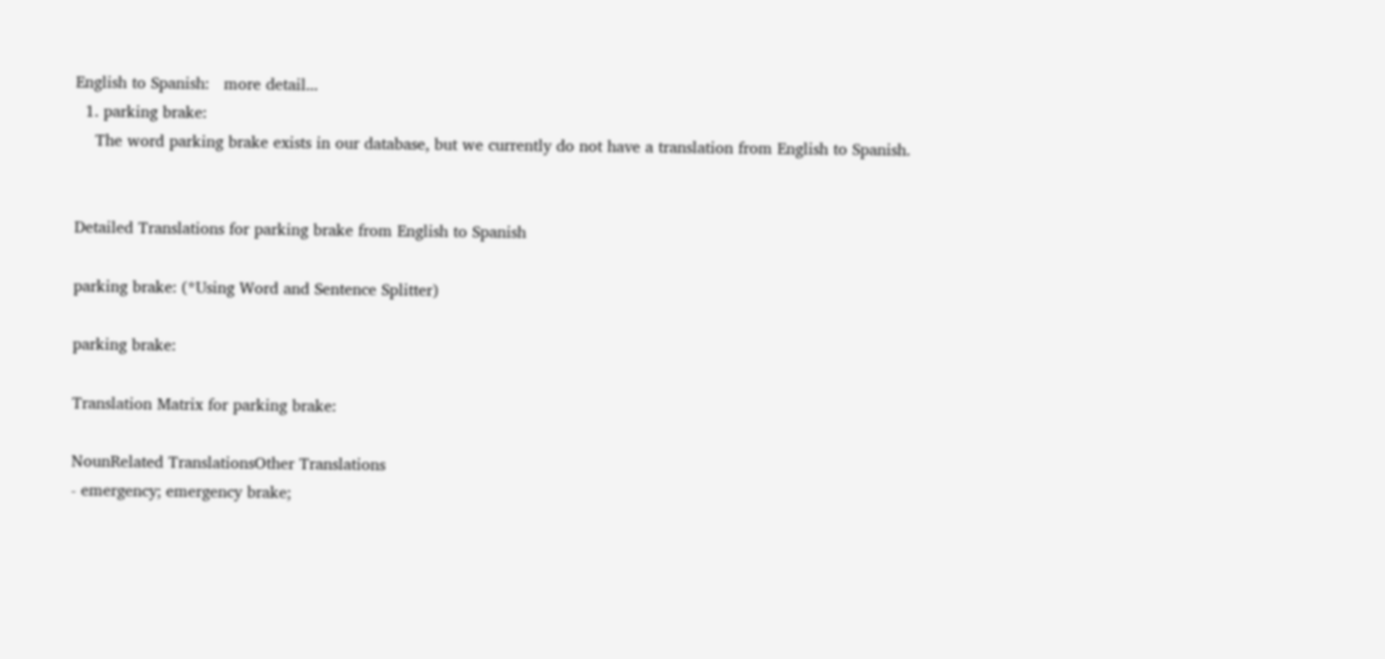English to Spanish:   more detail...
  1. parking brake:
    The word parking brake exists in our database, but we currently do not have a translation from English to Spanish.


Detailed Translations for parking brake from English to Spanish

parking brake: (*Using Word and Sentence Splitter)

parking brake:

Translation Matrix for parking brake:

NounRelated TranslationsOther Translations
- emergency; emergency brake;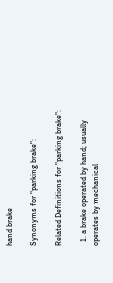hand brake

Synonyms for "parking brake":

Related Definitions for "parking brake":

  1. a brake operated by hand; usually operates by mechanical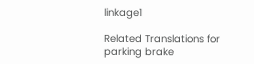linkage1

Related Translations for parking brake